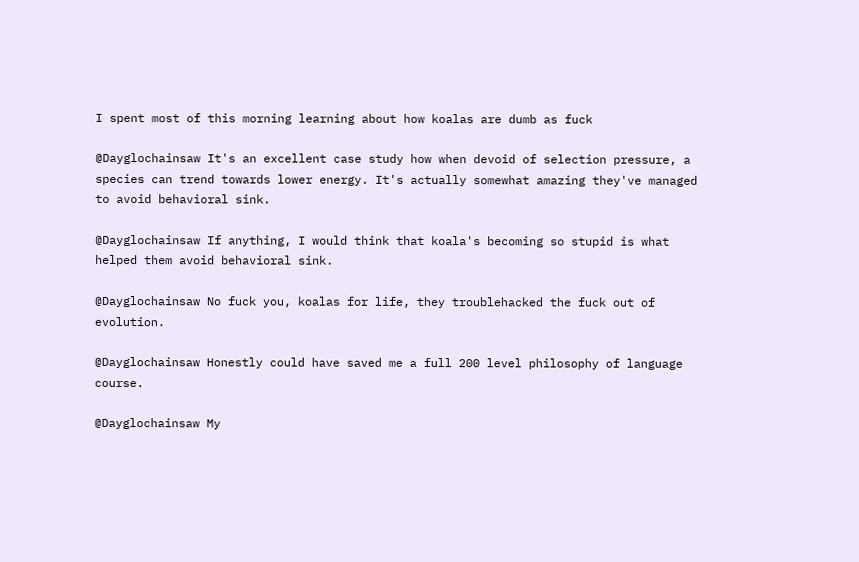I spent most of this morning learning about how koalas are dumb as fuck

@Dayglochainsaw It's an excellent case study how when devoid of selection pressure, a species can trend towards lower energy. It's actually somewhat amazing they've managed to avoid behavioral sink.

@Dayglochainsaw If anything, I would think that koala's becoming so stupid is what helped them avoid behavioral sink.

@Dayglochainsaw No fuck you, koalas for life, they troublehacked the fuck out of evolution.

@Dayglochainsaw Honestly could have saved me a full 200 level philosophy of language course.

@Dayglochainsaw My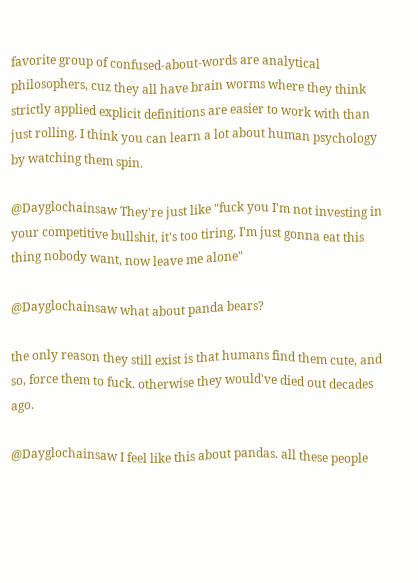favorite group of confused-about-words are analytical philosophers, cuz they all have brain worms where they think strictly applied explicit definitions are easier to work with than just rolling. I think you can learn a lot about human psychology by watching them spin.

@Dayglochainsaw They're just like "fuck you I'm not investing in your competitive bullshit, it's too tiring, I'm just gonna eat this thing nobody want, now leave me alone"

@Dayglochainsaw what about panda bears?

the only reason they still exist is that humans find them cute, and so, force them to fuck. otherwise they would've died out decades ago.

@Dayglochainsaw I feel like this about pandas. all these people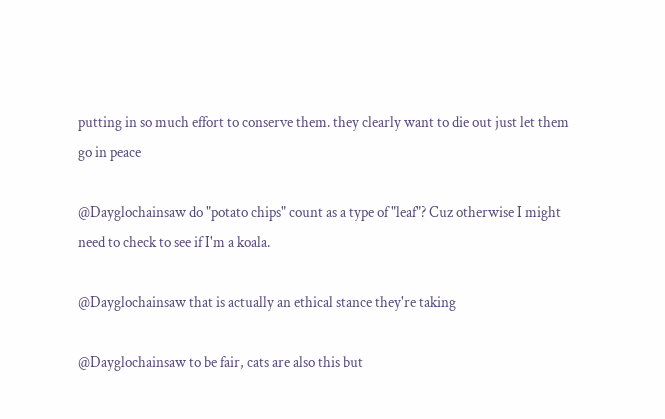putting in so much effort to conserve them. they clearly want to die out just let them go in peace

@Dayglochainsaw do "potato chips" count as a type of "leaf"? Cuz otherwise I might need to check to see if I'm a koala.

@Dayglochainsaw that is actually an ethical stance they're taking

@Dayglochainsaw to be fair, cats are also this but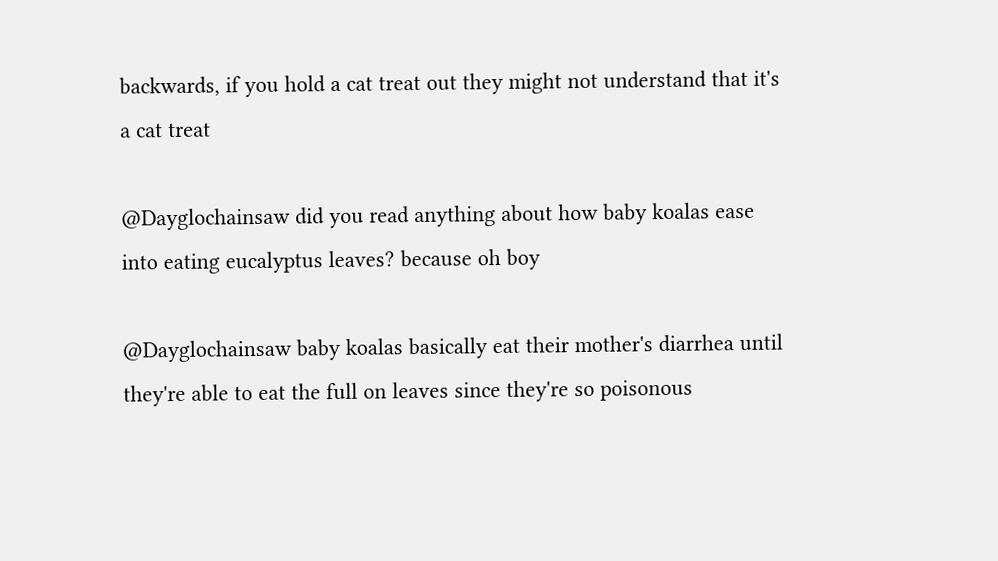backwards, if you hold a cat treat out they might not understand that it's a cat treat

@Dayglochainsaw did you read anything about how baby koalas ease into eating eucalyptus leaves? because oh boy

@Dayglochainsaw baby koalas basically eat their mother's diarrhea until they're able to eat the full on leaves since they're so poisonous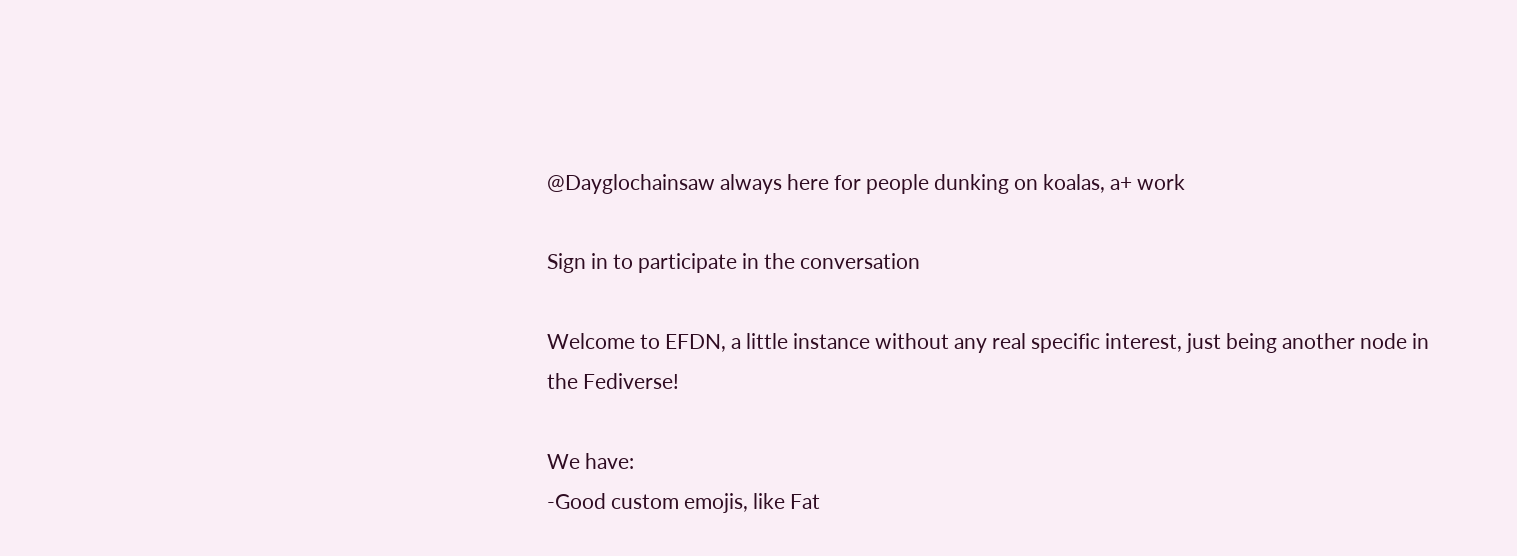@Dayglochainsaw always here for people dunking on koalas, a+ work

Sign in to participate in the conversation

Welcome to EFDN, a little instance without any real specific interest, just being another node in the Fediverse!

We have:
-Good custom emojis, like Fat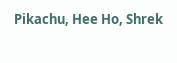Pikachu, Hee Ho, Shrek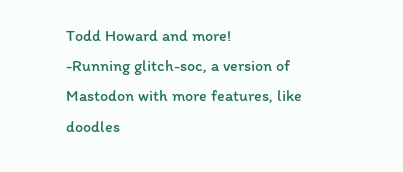Todd Howard and more!
-Running glitch-soc, a version of Mastodon with more features, like doodles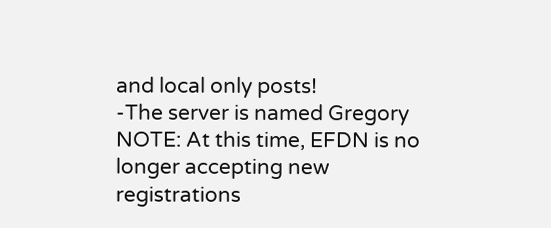and local only posts!
-The server is named Gregory
NOTE: At this time, EFDN is no longer accepting new registrations